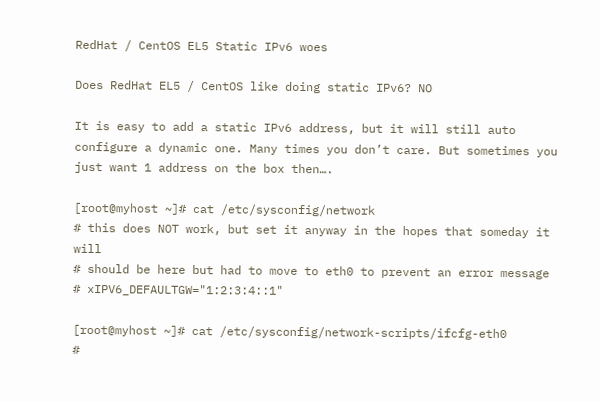RedHat / CentOS EL5 Static IPv6 woes

Does RedHat EL5 / CentOS like doing static IPv6? NO

It is easy to add a static IPv6 address, but it will still auto configure a dynamic one. Many times you don’t care. But sometimes you just want 1 address on the box then….

[root@myhost ~]# cat /etc/sysconfig/network
# this does NOT work, but set it anyway in the hopes that someday it will
# should be here but had to move to eth0 to prevent an error message
# xIPV6_DEFAULTGW="1:2:3:4::1"

[root@myhost ~]# cat /etc/sysconfig/network-scripts/ifcfg-eth0
#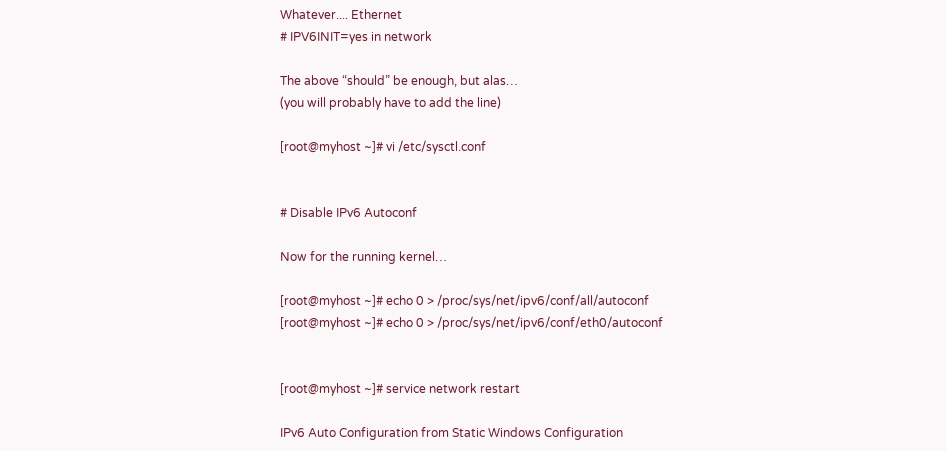Whatever.... Ethernet
# IPV6INIT=yes in network

The above “should” be enough, but alas…
(you will probably have to add the line)

[root@myhost ~]# vi /etc/sysctl.conf


# Disable IPv6 Autoconf

Now for the running kernel…

[root@myhost ~]# echo 0 > /proc/sys/net/ipv6/conf/all/autoconf
[root@myhost ~]# echo 0 > /proc/sys/net/ipv6/conf/eth0/autoconf


[root@myhost ~]# service network restart

IPv6 Auto Configuration from Static Windows Configuration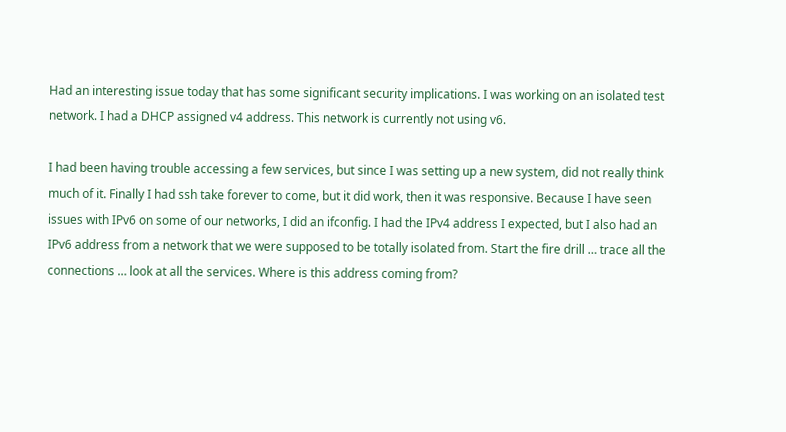Had an interesting issue today that has some significant security implications. I was working on an isolated test network. I had a DHCP assigned v4 address. This network is currently not using v6.

I had been having trouble accessing a few services, but since I was setting up a new system, did not really think much of it. Finally I had ssh take forever to come, but it did work, then it was responsive. Because I have seen issues with IPv6 on some of our networks, I did an ifconfig. I had the IPv4 address I expected, but I also had an IPv6 address from a network that we were supposed to be totally isolated from. Start the fire drill … trace all the connections … look at all the services. Where is this address coming from?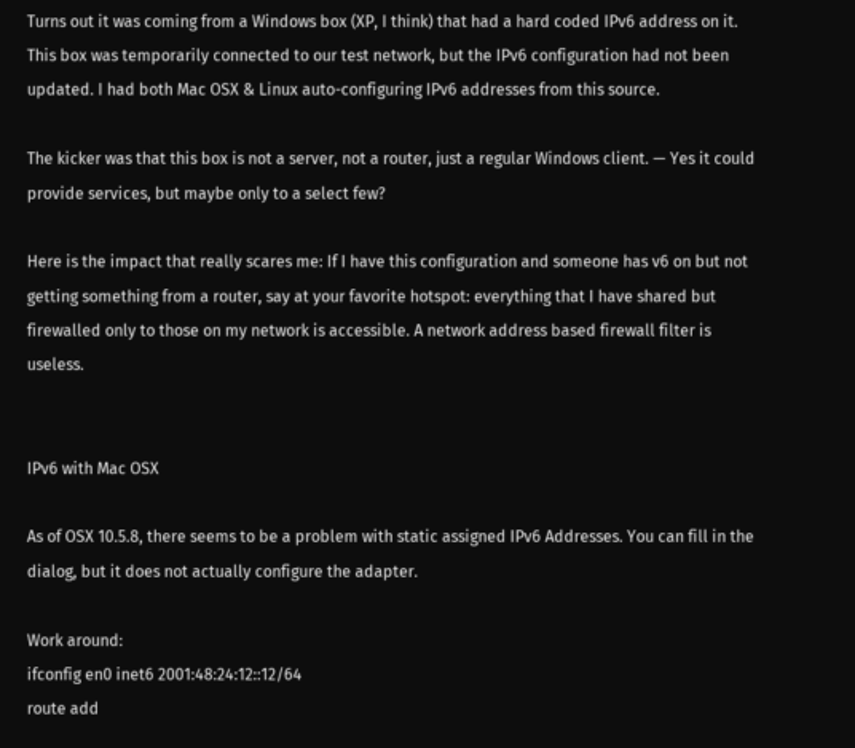Turns out it was coming from a Windows box (XP, I think) that had a hard coded IPv6 address on it. This box was temporarily connected to our test network, but the IPv6 configuration had not been updated. I had both Mac OSX & Linux auto-configuring IPv6 addresses from this source.

The kicker was that this box is not a server, not a router, just a regular Windows client. — Yes it could provide services, but maybe only to a select few?

Here is the impact that really scares me: If I have this configuration and someone has v6 on but not getting something from a router, say at your favorite hotspot: everything that I have shared but firewalled only to those on my network is accessible. A network address based firewall filter is useless.


IPv6 with Mac OSX

As of OSX 10.5.8, there seems to be a problem with static assigned IPv6 Addresses. You can fill in the dialog, but it does not actually configure the adapter.

Work around:
ifconfig en0 inet6 2001:48:24:12::12/64
route add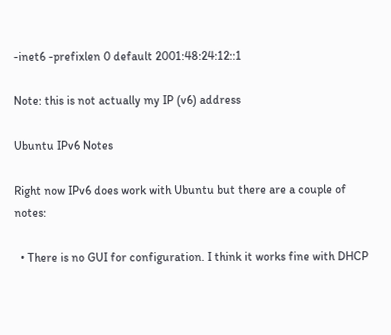-inet6 -prefixlen 0 default 2001:48:24:12::1

Note: this is not actually my IP (v6) address

Ubuntu IPv6 Notes

Right now IPv6 does work with Ubuntu but there are a couple of notes:

  • There is no GUI for configuration. I think it works fine with DHCP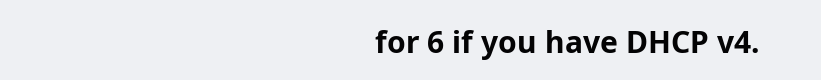for 6 if you have DHCP v4.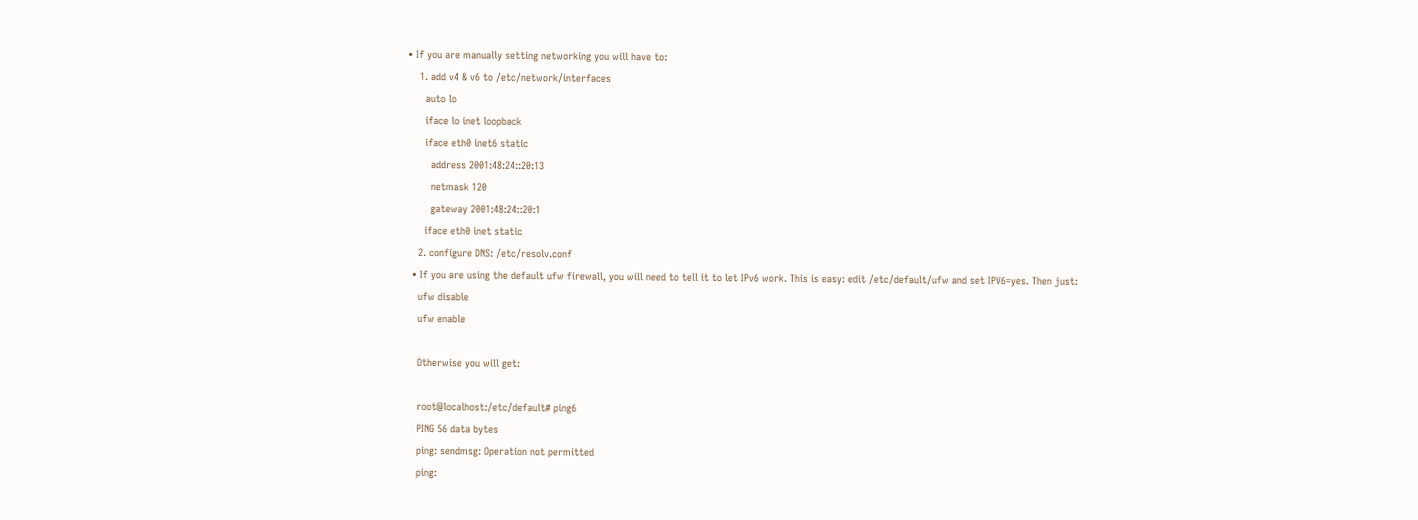• If you are manually setting networking you will have to:
    1. add v4 & v6 to /etc/network/interfaces
      auto lo
      iface lo inet loopback
      iface eth0 inet6 static
        address 2001:48:24::20:13
        netmask 120
        gateway 2001:48:24::20:1
      iface eth0 inet static
    2. configure DNS: /etc/resolv.conf
  • If you are using the default ufw firewall, you will need to tell it to let IPv6 work. This is easy: edit /etc/default/ufw and set IPV6=yes. Then just:
    ufw disable
    ufw enable

    Otherwise you will get:

    root@localhost:/etc/default# ping6
    PING 56 data bytes
    ping: sendmsg: Operation not permitted
    ping: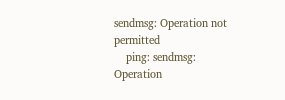sendmsg: Operation not permitted
    ping: sendmsg: Operation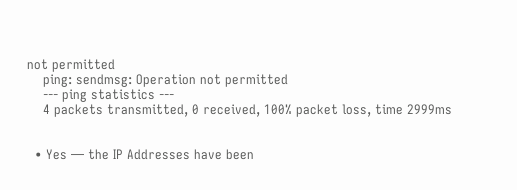not permitted
    ping: sendmsg: Operation not permitted
    --- ping statistics ---
    4 packets transmitted, 0 received, 100% packet loss, time 2999ms


  • Yes — the IP Addresses have been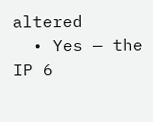altered
  • Yes — the IP 6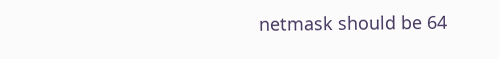netmask should be 64